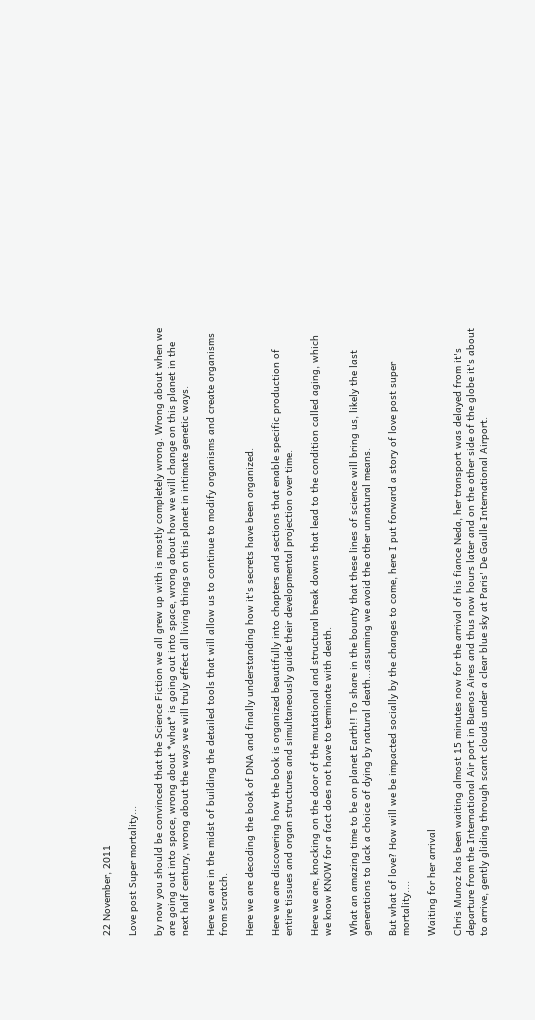22 November, 2011

Love post Super mortality...

by now you should be convinced that the Science Fiction we all grew up with is mostly completely wrong. Wrong about when we are going out into space, wrong about *what* is going out into space, wrong about how we will change on this planet in the next half century, wrong about the ways we will truly effect all living things on this planet in intimate genetic ways.

Here we are in the midst of building the detailed tools that will allow us to continue to modify organisms and create organisms from scratch.

Here we are decoding the book of DNA and finally understanding how it's secrets have been organized.

Here we are discovering how the book is organized beautifully into chapters and sections that enable specific production of entire tissues and organ structures and simultaneously guide their developmental projection over time.

Here we are, knocking on the door of the mutational and structural break downs that lead to the condition called aging, which we know KNOW for a fact does not have to terminate with death.

What an amazing time to be on planet Earth!! To share in the bounty that these lines of science will bring us, likely the last generations to lack a choice of dying by natural death...assuming we avoid the other unnatural means.

But what of love? How will we be impacted socially by the changes to come, here I put forward a story of love post super mortality....

Waiting for her arrival

Chris Munoz has been waiting almost 15 minutes now for the arrival of his fiance Neda, her transport was delayed from it's departure from the International Air port in Buenos Aires and thus now hours later and on the other side of the globe it's about to arrive, gently gliding through scant clouds under a clear blue sky at Paris' De Gaulle International Airport.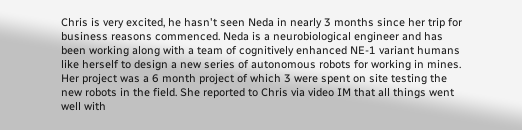Chris is very excited, he hasn't seen Neda in nearly 3 months since her trip for business reasons commenced. Neda is a neurobiological engineer and has been working along with a team of cognitively enhanced NE-1 variant humans like herself to design a new series of autonomous robots for working in mines.  Her project was a 6 month project of which 3 were spent on site testing the new robots in the field. She reported to Chris via video IM that all things went well with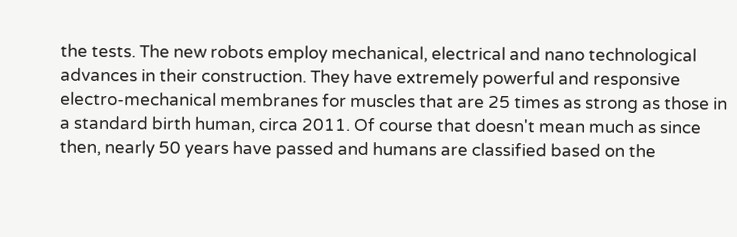the tests. The new robots employ mechanical, electrical and nano technological advances in their construction. They have extremely powerful and responsive electro-mechanical membranes for muscles that are 25 times as strong as those in a standard birth human, circa 2011. Of course that doesn't mean much as since then, nearly 50 years have passed and humans are classified based on the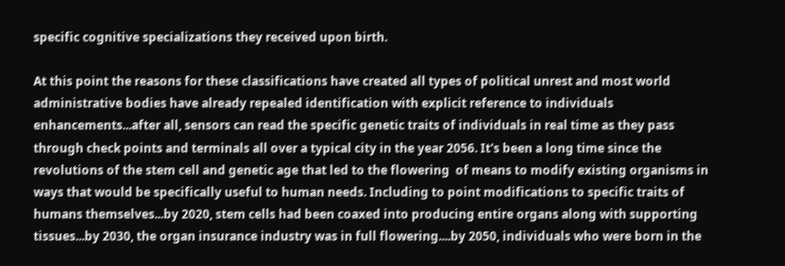specific cognitive specializations they received upon birth.

At this point the reasons for these classifications have created all types of political unrest and most world administrative bodies have already repealed identification with explicit reference to individuals enhancements...after all, sensors can read the specific genetic traits of individuals in real time as they pass through check points and terminals all over a typical city in the year 2056. It's been a long time since the revolutions of the stem cell and genetic age that led to the flowering  of means to modify existing organisms in ways that would be specifically useful to human needs. Including to point modifications to specific traits of humans themselves...by 2020, stem cells had been coaxed into producing entire organs along with supporting tissues...by 2030, the organ insurance industry was in full flowering....by 2050, individuals who were born in the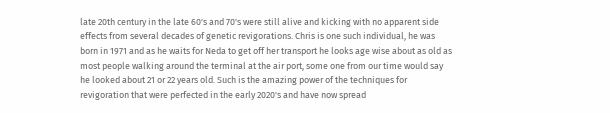late 20th century in the late 60's and 70's were still alive and kicking with no apparent side effects from several decades of genetic revigorations. Chris is one such individual, he was born in 1971 and as he waits for Neda to get off her transport he looks age wise about as old as most people walking around the terminal at the air port, some one from our time would say he looked about 21 or 22 years old. Such is the amazing power of the techniques for revigoration that were perfected in the early 2020's and have now spread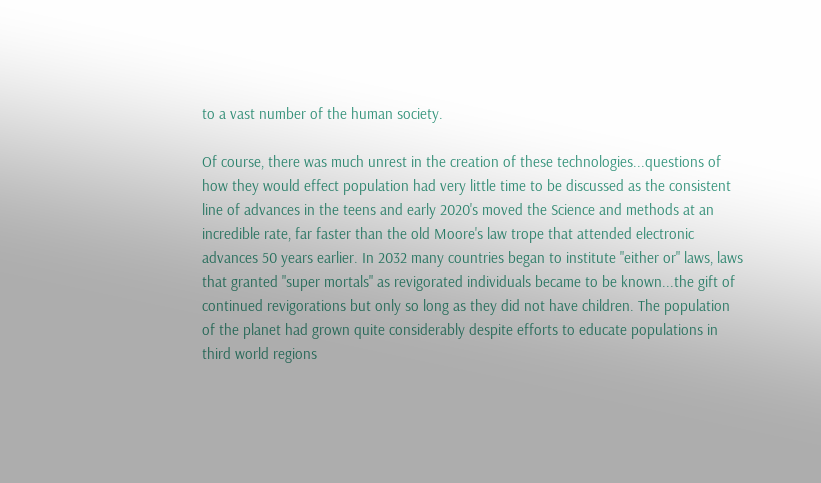to a vast number of the human society.

Of course, there was much unrest in the creation of these technologies...questions of how they would effect population had very little time to be discussed as the consistent line of advances in the teens and early 2020's moved the Science and methods at an incredible rate, far faster than the old Moore's law trope that attended electronic advances 50 years earlier. In 2032 many countries began to institute "either or" laws, laws that granted "super mortals" as revigorated individuals became to be known...the gift of continued revigorations but only so long as they did not have children. The population of the planet had grown quite considerably despite efforts to educate populations in third world regions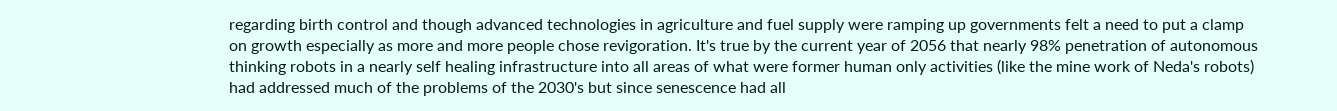regarding birth control and though advanced technologies in agriculture and fuel supply were ramping up governments felt a need to put a clamp on growth especially as more and more people chose revigoration. It's true by the current year of 2056 that nearly 98% penetration of autonomous thinking robots in a nearly self healing infrastructure into all areas of what were former human only activities (like the mine work of Neda's robots) had addressed much of the problems of the 2030's but since senescence had all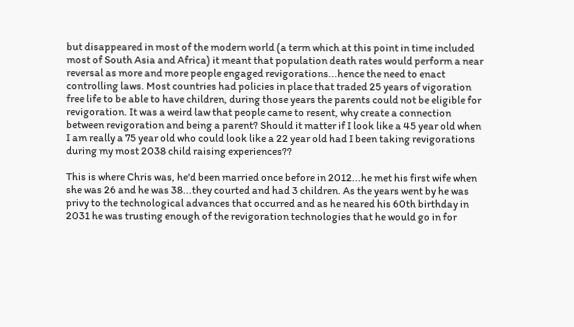but disappeared in most of the modern world (a term which at this point in time included most of South Asia and Africa) it meant that population death rates would perform a near reversal as more and more people engaged revigorations...hence the need to enact controlling laws. Most countries had policies in place that traded 25 years of vigoration free life to be able to have children, during those years the parents could not be eligible for revigoration. It was a weird law that people came to resent, why create a connection between revigoration and being a parent? Should it matter if I look like a 45 year old when I am really a 75 year old who could look like a 22 year old had I been taking revigorations during my most 2038 child raising experiences??

This is where Chris was, he'd been married once before in 2012...he met his first wife when she was 26 and he was 38...they courted and had 3 children. As the years went by he was privy to the technological advances that occurred and as he neared his 60th birthday in 2031 he was trusting enough of the revigoration technologies that he would go in for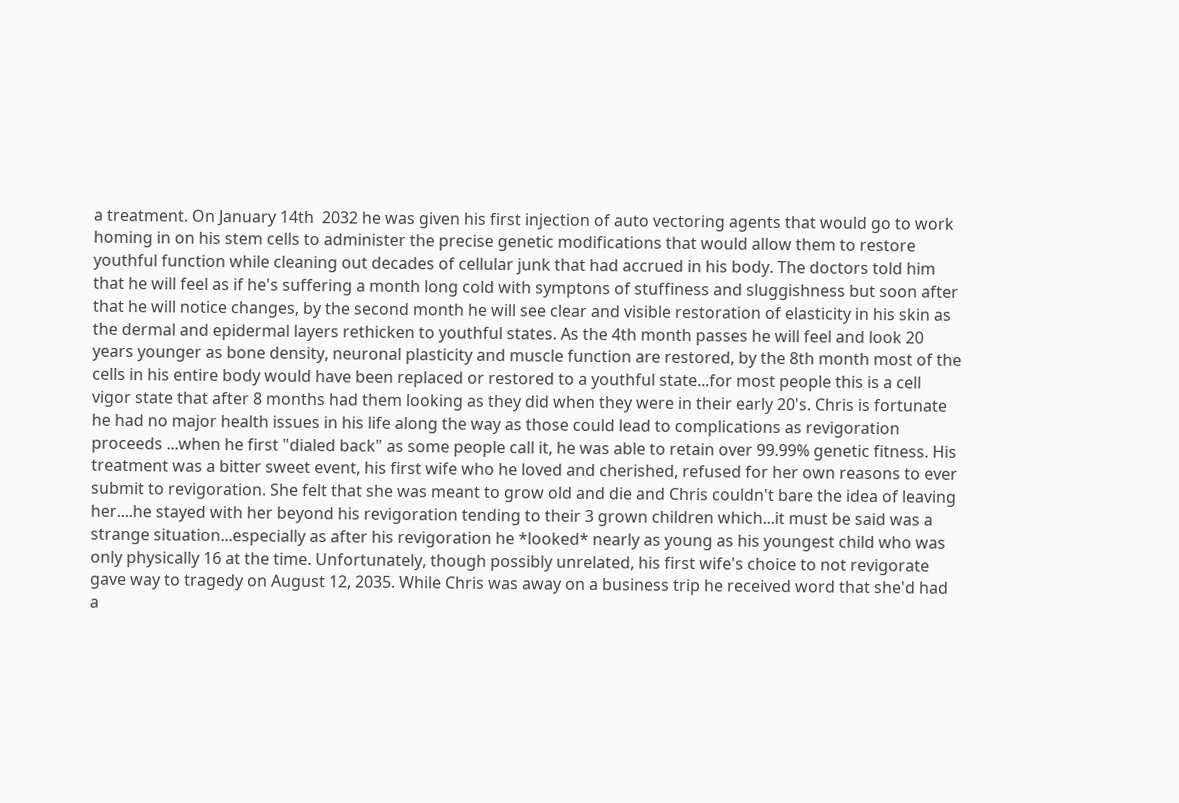a treatment. On January 14th  2032 he was given his first injection of auto vectoring agents that would go to work homing in on his stem cells to administer the precise genetic modifications that would allow them to restore youthful function while cleaning out decades of cellular junk that had accrued in his body. The doctors told him that he will feel as if he's suffering a month long cold with symptons of stuffiness and sluggishness but soon after that he will notice changes, by the second month he will see clear and visible restoration of elasticity in his skin as the dermal and epidermal layers rethicken to youthful states. As the 4th month passes he will feel and look 20 years younger as bone density, neuronal plasticity and muscle function are restored, by the 8th month most of the cells in his entire body would have been replaced or restored to a youthful state...for most people this is a cell vigor state that after 8 months had them looking as they did when they were in their early 20's. Chris is fortunate he had no major health issues in his life along the way as those could lead to complications as revigoration proceeds ...when he first "dialed back" as some people call it, he was able to retain over 99.99% genetic fitness. His treatment was a bitter sweet event, his first wife who he loved and cherished, refused for her own reasons to ever submit to revigoration. She felt that she was meant to grow old and die and Chris couldn't bare the idea of leaving her....he stayed with her beyond his revigoration tending to their 3 grown children which...it must be said was a strange situation...especially as after his revigoration he *looked* nearly as young as his youngest child who was only physically 16 at the time. Unfortunately, though possibly unrelated, his first wife's choice to not revigorate gave way to tragedy on August 12, 2035. While Chris was away on a business trip he received word that she'd had a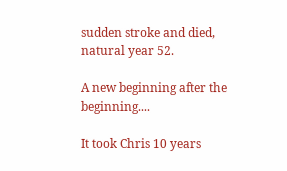sudden stroke and died, natural year 52.

A new beginning after the beginning....

It took Chris 10 years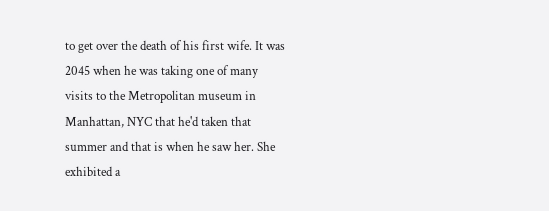to get over the death of his first wife. It was 2045 when he was taking one of many visits to the Metropolitan museum in Manhattan, NYC that he'd taken that summer and that is when he saw her. She exhibited a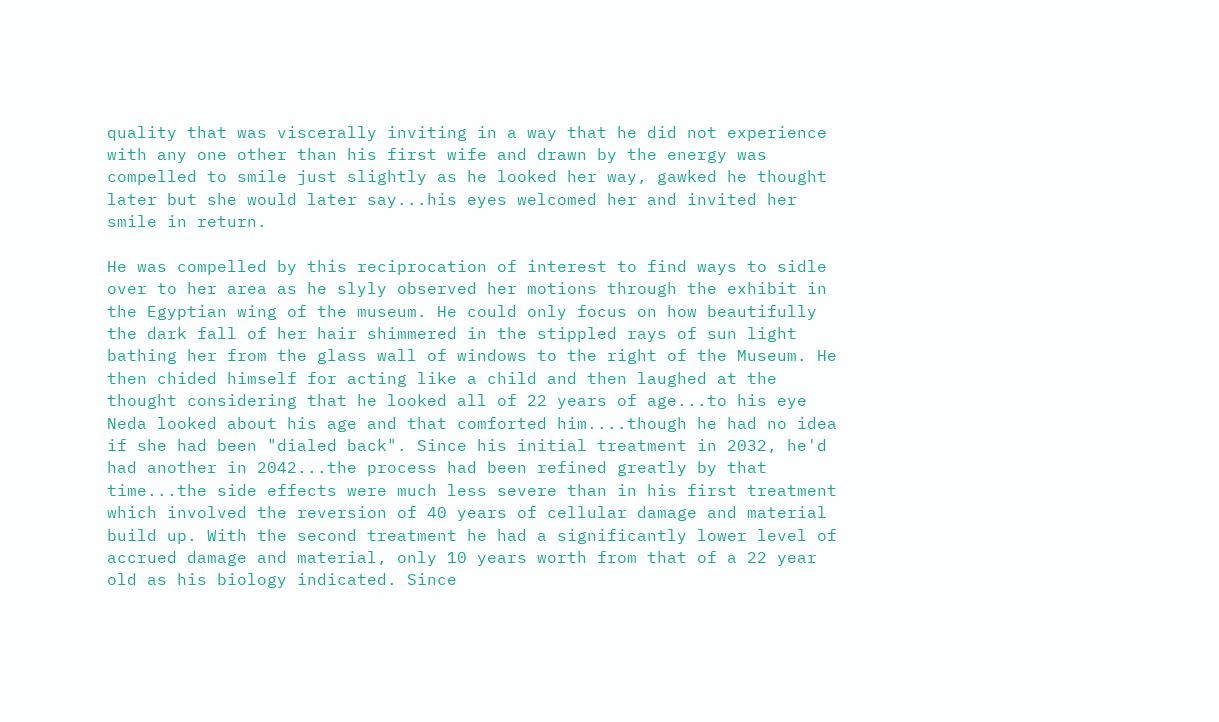quality that was viscerally inviting in a way that he did not experience with any one other than his first wife and drawn by the energy was compelled to smile just slightly as he looked her way, gawked he thought later but she would later say...his eyes welcomed her and invited her smile in return.

He was compelled by this reciprocation of interest to find ways to sidle over to her area as he slyly observed her motions through the exhibit in the Egyptian wing of the museum. He could only focus on how beautifully the dark fall of her hair shimmered in the stippled rays of sun light bathing her from the glass wall of windows to the right of the Museum. He then chided himself for acting like a child and then laughed at the thought considering that he looked all of 22 years of age...to his eye Neda looked about his age and that comforted him....though he had no idea if she had been "dialed back". Since his initial treatment in 2032, he'd had another in 2042...the process had been refined greatly by that time...the side effects were much less severe than in his first treatment which involved the reversion of 40 years of cellular damage and material build up. With the second treatment he had a significantly lower level of accrued damage and material, only 10 years worth from that of a 22 year old as his biology indicated. Since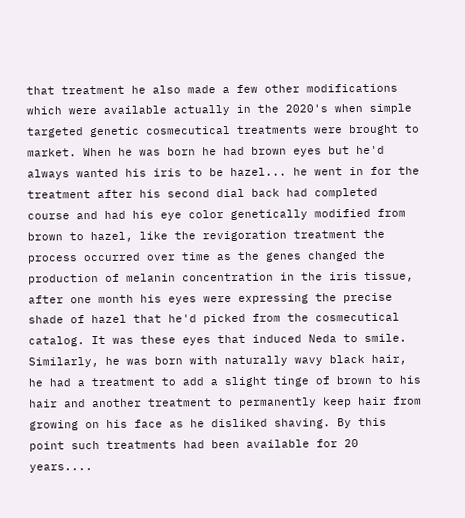that treatment he also made a few other modifications which were available actually in the 2020's when simple targeted genetic cosmecutical treatments were brought to market. When he was born he had brown eyes but he'd always wanted his iris to be hazel... he went in for the treatment after his second dial back had completed course and had his eye color genetically modified from brown to hazel, like the revigoration treatment the process occurred over time as the genes changed the production of melanin concentration in the iris tissue, after one month his eyes were expressing the precise shade of hazel that he'd picked from the cosmecutical catalog. It was these eyes that induced Neda to smile. Similarly, he was born with naturally wavy black hair, he had a treatment to add a slight tinge of brown to his hair and another treatment to permanently keep hair from growing on his face as he disliked shaving. By this point such treatments had been available for 20 years....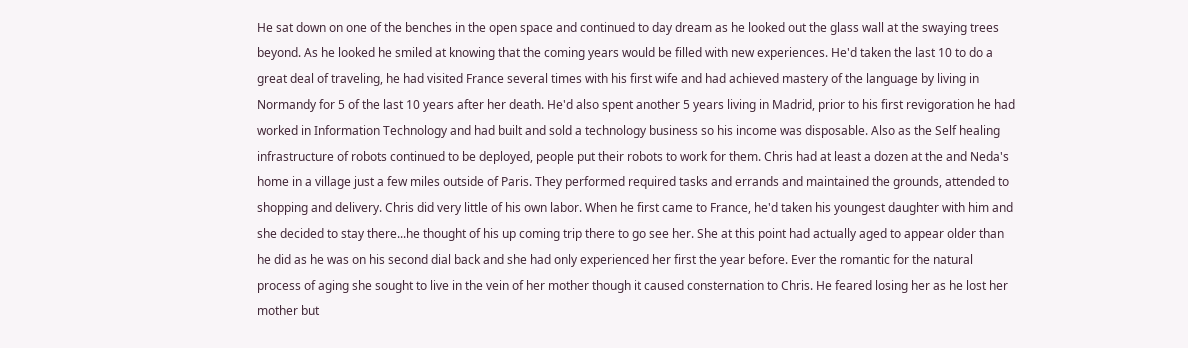He sat down on one of the benches in the open space and continued to day dream as he looked out the glass wall at the swaying trees beyond. As he looked he smiled at knowing that the coming years would be filled with new experiences. He'd taken the last 10 to do a great deal of traveling, he had visited France several times with his first wife and had achieved mastery of the language by living in Normandy for 5 of the last 10 years after her death. He'd also spent another 5 years living in Madrid, prior to his first revigoration he had worked in Information Technology and had built and sold a technology business so his income was disposable. Also as the Self healing infrastructure of robots continued to be deployed, people put their robots to work for them. Chris had at least a dozen at the and Neda's home in a village just a few miles outside of Paris. They performed required tasks and errands and maintained the grounds, attended to shopping and delivery. Chris did very little of his own labor. When he first came to France, he'd taken his youngest daughter with him and she decided to stay there...he thought of his up coming trip there to go see her. She at this point had actually aged to appear older than he did as he was on his second dial back and she had only experienced her first the year before. Ever the romantic for the natural process of aging she sought to live in the vein of her mother though it caused consternation to Chris. He feared losing her as he lost her mother but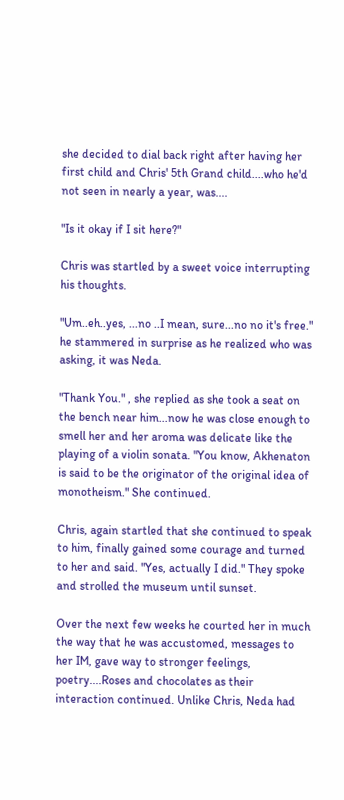she decided to dial back right after having her first child and Chris' 5th Grand child....who he'd not seen in nearly a year, was....

"Is it okay if I sit here?"

Chris was startled by a sweet voice interrupting his thoughts.

"Um..eh..yes, ...no ..I mean, sure...no no it's free." he stammered in surprise as he realized who was asking, it was Neda.

"Thank You." , she replied as she took a seat on the bench near him...now he was close enough to smell her and her aroma was delicate like the playing of a violin sonata. "You know, Akhenaton is said to be the originator of the original idea of monotheism." She continued.

Chris, again startled that she continued to speak to him, finally gained some courage and turned to her and said. "Yes, actually I did." They spoke and strolled the museum until sunset.

Over the next few weeks he courted her in much the way that he was accustomed, messages to her IM, gave way to stronger feelings, poetry....Roses and chocolates as their interaction continued. Unlike Chris, Neda had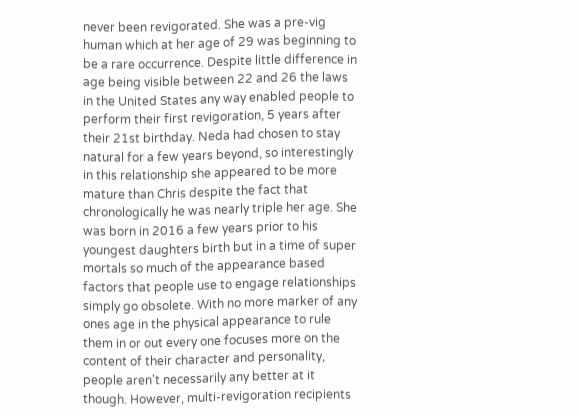never been revigorated. She was a pre-vig human which at her age of 29 was beginning to be a rare occurrence. Despite little difference in age being visible between 22 and 26 the laws in the United States any way enabled people to perform their first revigoration, 5 years after their 21st birthday. Neda had chosen to stay natural for a few years beyond, so interestingly in this relationship she appeared to be more mature than Chris despite the fact that chronologically he was nearly triple her age. She was born in 2016 a few years prior to his youngest daughters birth but in a time of super mortals so much of the appearance based factors that people use to engage relationships simply go obsolete. With no more marker of any ones age in the physical appearance to rule them in or out every one focuses more on the content of their character and personality, people aren't necessarily any better at it though. However, multi-revigoration recipients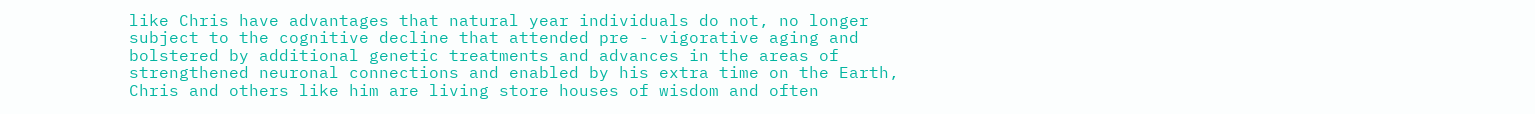like Chris have advantages that natural year individuals do not, no longer subject to the cognitive decline that attended pre - vigorative aging and bolstered by additional genetic treatments and advances in the areas of strengthened neuronal connections and enabled by his extra time on the Earth, Chris and others like him are living store houses of wisdom and often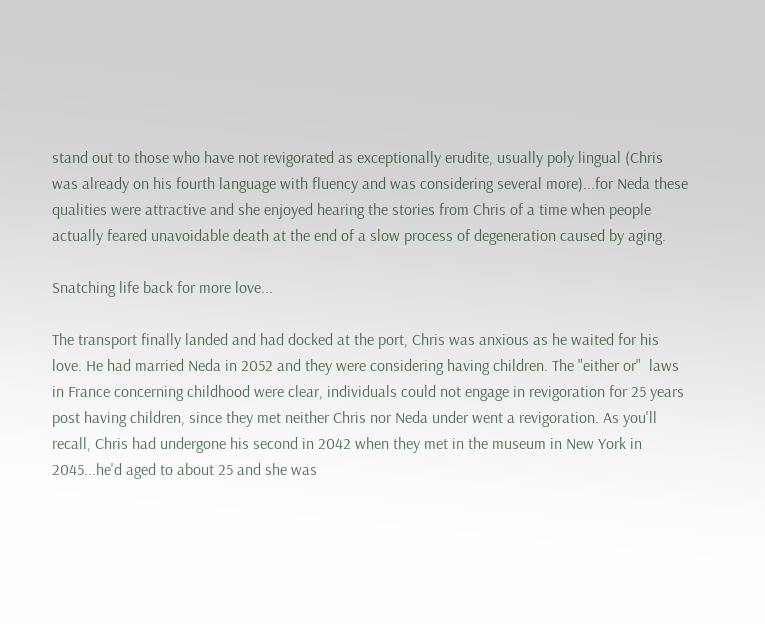stand out to those who have not revigorated as exceptionally erudite, usually poly lingual (Chris was already on his fourth language with fluency and was considering several more)...for Neda these qualities were attractive and she enjoyed hearing the stories from Chris of a time when people actually feared unavoidable death at the end of a slow process of degeneration caused by aging.

Snatching life back for more love...

The transport finally landed and had docked at the port, Chris was anxious as he waited for his love. He had married Neda in 2052 and they were considering having children. The "either or"  laws in France concerning childhood were clear, individuals could not engage in revigoration for 25 years post having children, since they met neither Chris nor Neda under went a revigoration. As you'll recall, Chris had undergone his second in 2042 when they met in the museum in New York in 2045...he'd aged to about 25 and she was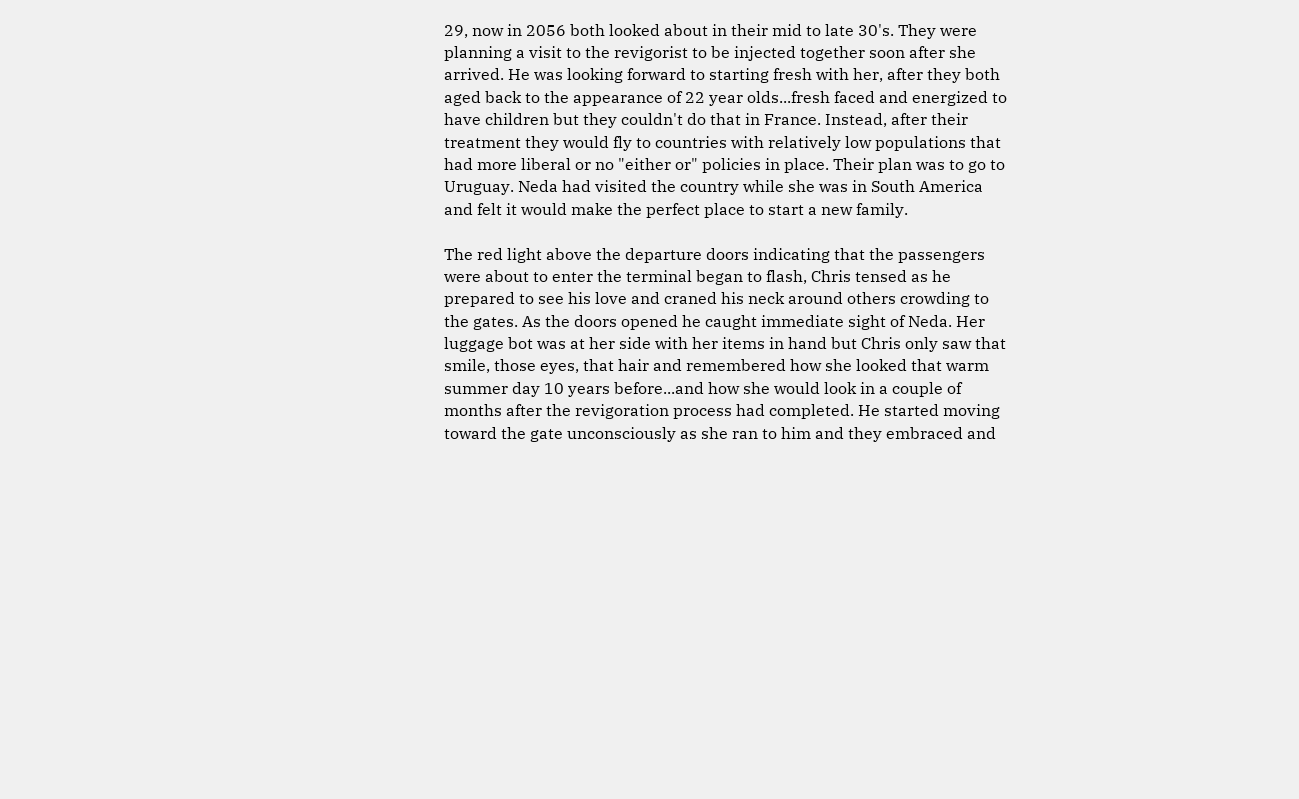29, now in 2056 both looked about in their mid to late 30's. They were planning a visit to the revigorist to be injected together soon after she arrived. He was looking forward to starting fresh with her, after they both aged back to the appearance of 22 year olds...fresh faced and energized to have children but they couldn't do that in France. Instead, after their treatment they would fly to countries with relatively low populations that had more liberal or no "either or" policies in place. Their plan was to go to Uruguay. Neda had visited the country while she was in South America and felt it would make the perfect place to start a new family.

The red light above the departure doors indicating that the passengers were about to enter the terminal began to flash, Chris tensed as he prepared to see his love and craned his neck around others crowding to the gates. As the doors opened he caught immediate sight of Neda. Her luggage bot was at her side with her items in hand but Chris only saw that smile, those eyes, that hair and remembered how she looked that warm summer day 10 years before...and how she would look in a couple of months after the revigoration process had completed. He started moving toward the gate unconsciously as she ran to him and they embraced and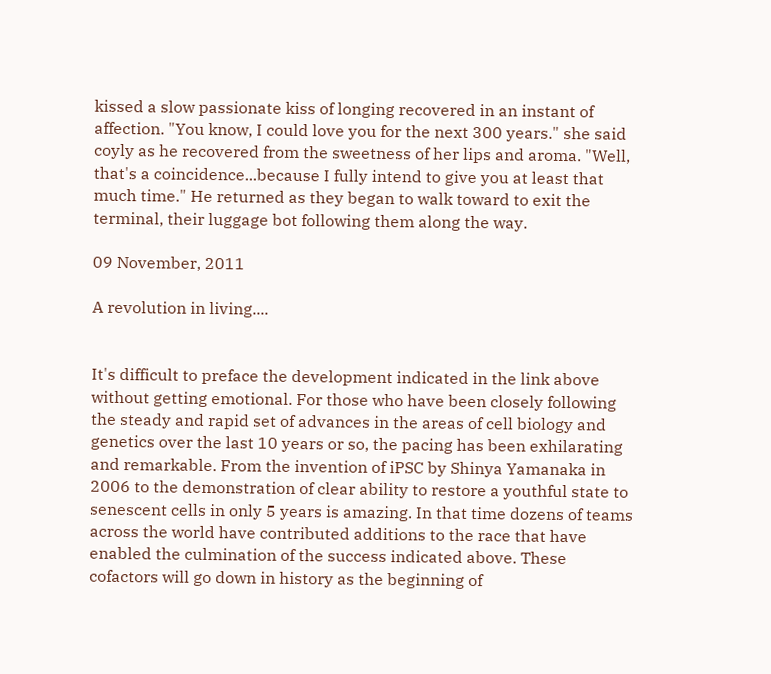kissed a slow passionate kiss of longing recovered in an instant of affection. "You know, I could love you for the next 300 years." she said coyly as he recovered from the sweetness of her lips and aroma. "Well, that's a coincidence...because I fully intend to give you at least that much time." He returned as they began to walk toward to exit the terminal, their luggage bot following them along the way.

09 November, 2011

A revolution in living....


It's difficult to preface the development indicated in the link above without getting emotional. For those who have been closely following the steady and rapid set of advances in the areas of cell biology and genetics over the last 10 years or so, the pacing has been exhilarating and remarkable. From the invention of iPSC by Shinya Yamanaka in 2006 to the demonstration of clear ability to restore a youthful state to senescent cells in only 5 years is amazing. In that time dozens of teams across the world have contributed additions to the race that have enabled the culmination of the success indicated above. These cofactors will go down in history as the beginning of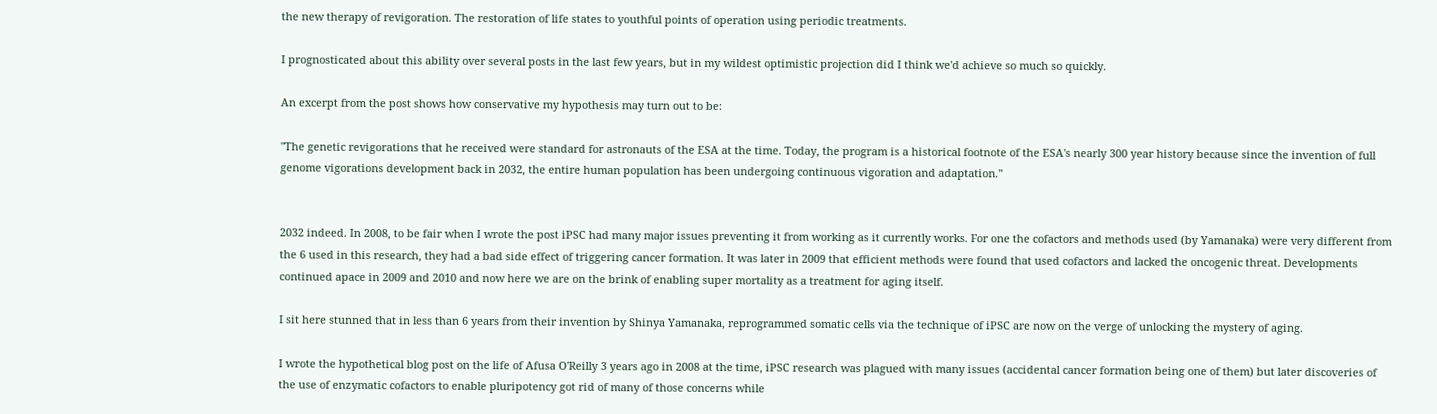the new therapy of revigoration. The restoration of life states to youthful points of operation using periodic treatments.

I prognosticated about this ability over several posts in the last few years, but in my wildest optimistic projection did I think we'd achieve so much so quickly.

An excerpt from the post shows how conservative my hypothesis may turn out to be:

"The genetic revigorations that he received were standard for astronauts of the ESA at the time. Today, the program is a historical footnote of the ESA's nearly 300 year history because since the invention of full genome vigorations development back in 2032, the entire human population has been undergoing continuous vigoration and adaptation."


2032 indeed. In 2008, to be fair when I wrote the post iPSC had many major issues preventing it from working as it currently works. For one the cofactors and methods used (by Yamanaka) were very different from the 6 used in this research, they had a bad side effect of triggering cancer formation. It was later in 2009 that efficient methods were found that used cofactors and lacked the oncogenic threat. Developments continued apace in 2009 and 2010 and now here we are on the brink of enabling super mortality as a treatment for aging itself.

I sit here stunned that in less than 6 years from their invention by Shinya Yamanaka, reprogrammed somatic cells via the technique of iPSC are now on the verge of unlocking the mystery of aging.

I wrote the hypothetical blog post on the life of Afusa O'Reilly 3 years ago in 2008 at the time, iPSC research was plagued with many issues (accidental cancer formation being one of them) but later discoveries of the use of enzymatic cofactors to enable pluripotency got rid of many of those concerns while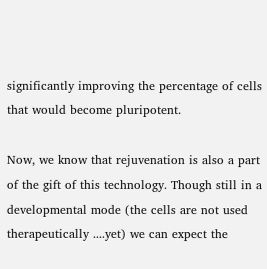significantly improving the percentage of cells that would become pluripotent.

Now, we know that rejuvenation is also a part of the gift of this technology. Though still in a developmental mode (the cells are not used therapeutically ....yet) we can expect the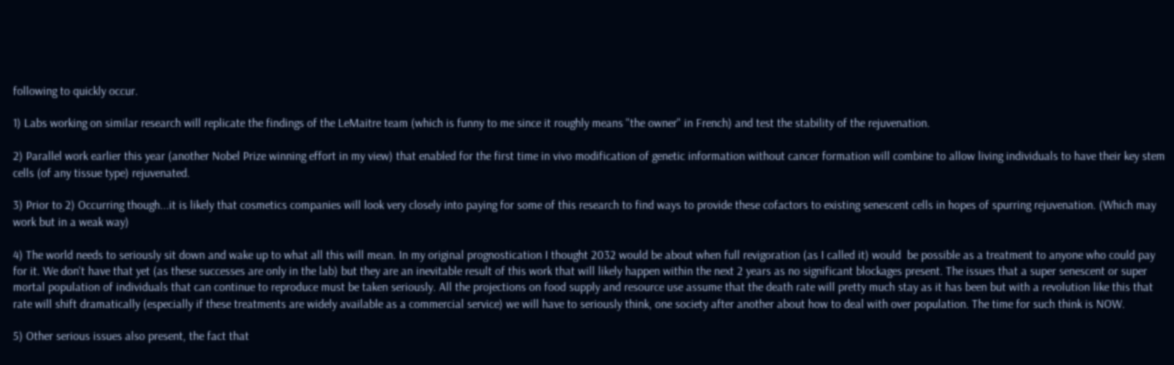following to quickly occur.

1) Labs working on similar research will replicate the findings of the LeMaitre team (which is funny to me since it roughly means "the owner" in French) and test the stability of the rejuvenation.

2) Parallel work earlier this year (another Nobel Prize winning effort in my view) that enabled for the first time in vivo modification of genetic information without cancer formation will combine to allow living individuals to have their key stem cells (of any tissue type) rejuvenated.

3) Prior to 2) Occurring though...it is likely that cosmetics companies will look very closely into paying for some of this research to find ways to provide these cofactors to existing senescent cells in hopes of spurring rejuvenation. (Which may work but in a weak way)

4) The world needs to seriously sit down and wake up to what all this will mean. In my original prognostication I thought 2032 would be about when full revigoration (as I called it) would  be possible as a treatment to anyone who could pay for it. We don't have that yet (as these successes are only in the lab) but they are an inevitable result of this work that will likely happen within the next 2 years as no significant blockages present. The issues that a super senescent or super mortal population of individuals that can continue to reproduce must be taken seriously. All the projections on food supply and resource use assume that the death rate will pretty much stay as it has been but with a revolution like this that rate will shift dramatically (especially if these treatments are widely available as a commercial service) we will have to seriously think, one society after another about how to deal with over population. The time for such think is NOW.

5) Other serious issues also present, the fact that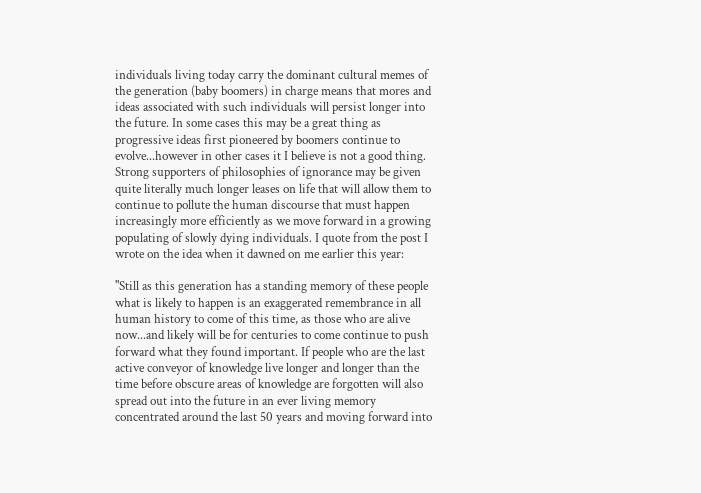individuals living today carry the dominant cultural memes of the generation (baby boomers) in charge means that mores and ideas associated with such individuals will persist longer into the future. In some cases this may be a great thing as progressive ideas first pioneered by boomers continue to evolve...however in other cases it I believe is not a good thing. Strong supporters of philosophies of ignorance may be given quite literally much longer leases on life that will allow them to continue to pollute the human discourse that must happen increasingly more efficiently as we move forward in a growing populating of slowly dying individuals. I quote from the post I wrote on the idea when it dawned on me earlier this year:

"Still as this generation has a standing memory of these people what is likely to happen is an exaggerated remembrance in all human history to come of this time, as those who are alive now...and likely will be for centuries to come continue to push forward what they found important. If people who are the last active conveyor of knowledge live longer and longer than the time before obscure areas of knowledge are forgotten will also spread out into the future in an ever living memory concentrated around the last 50 years and moving forward into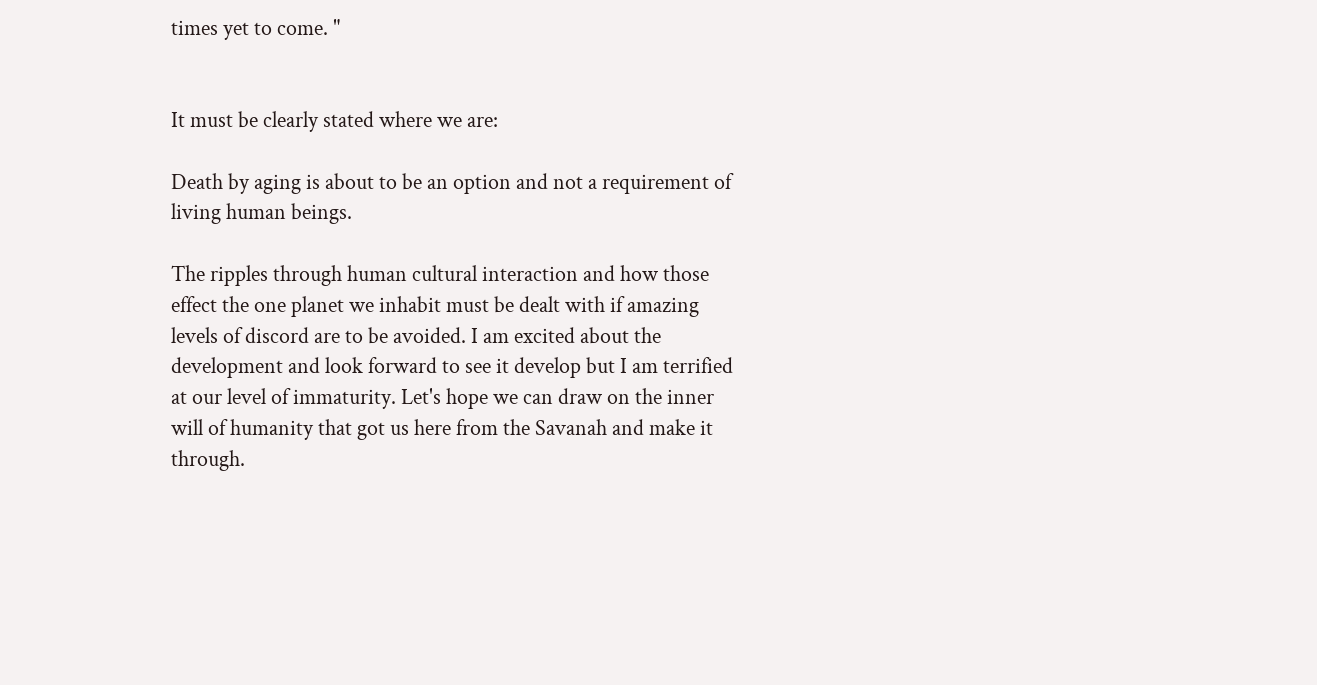times yet to come. "


It must be clearly stated where we are:

Death by aging is about to be an option and not a requirement of living human beings.

The ripples through human cultural interaction and how those effect the one planet we inhabit must be dealt with if amazing levels of discord are to be avoided. I am excited about the development and look forward to see it develop but I am terrified at our level of immaturity. Let's hope we can draw on the inner will of humanity that got us here from the Savanah and make it through.